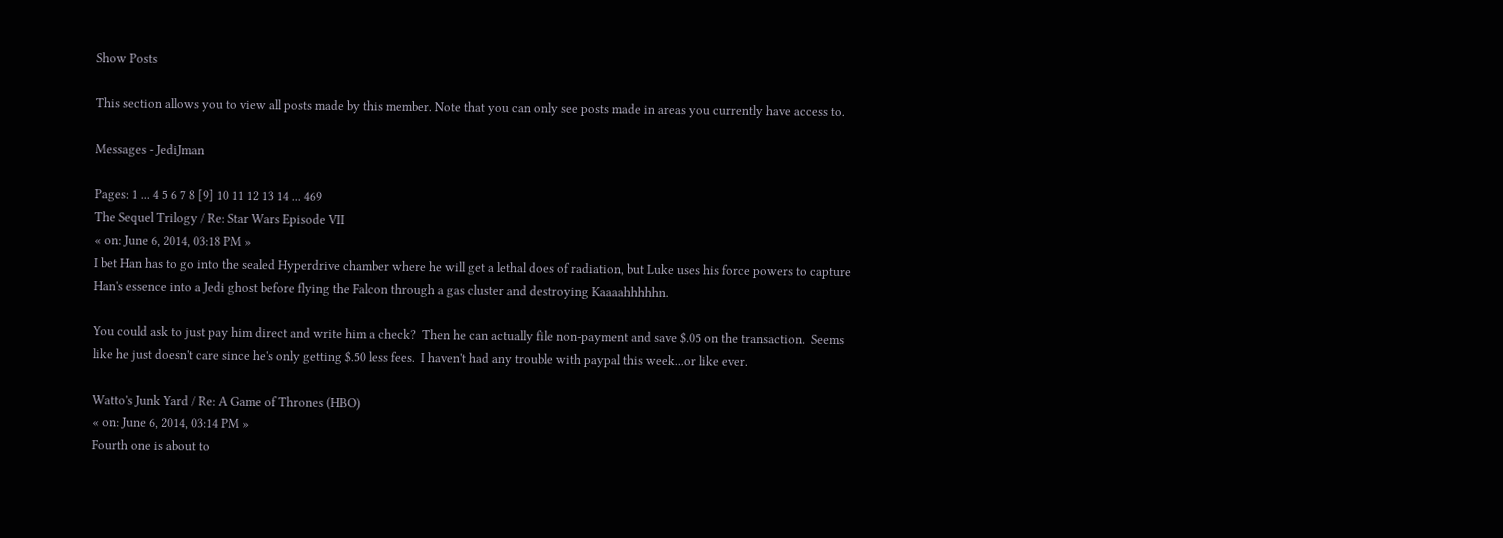Show Posts

This section allows you to view all posts made by this member. Note that you can only see posts made in areas you currently have access to.

Messages - JediJman

Pages: 1 ... 4 5 6 7 8 [9] 10 11 12 13 14 ... 469
The Sequel Trilogy / Re: Star Wars Episode VII
« on: June 6, 2014, 03:18 PM »
I bet Han has to go into the sealed Hyperdrive chamber where he will get a lethal does of radiation, but Luke uses his force powers to capture Han's essence into a Jedi ghost before flying the Falcon through a gas cluster and destroying Kaaaahhhhhn.

You could ask to just pay him direct and write him a check?  Then he can actually file non-payment and save $.05 on the transaction.  Seems like he just doesn't care since he's only getting $.50 less fees.  I haven't had any trouble with paypal this week...or like ever.

Watto's Junk Yard / Re: A Game of Thrones (HBO)
« on: June 6, 2014, 03:14 PM »
Fourth one is about to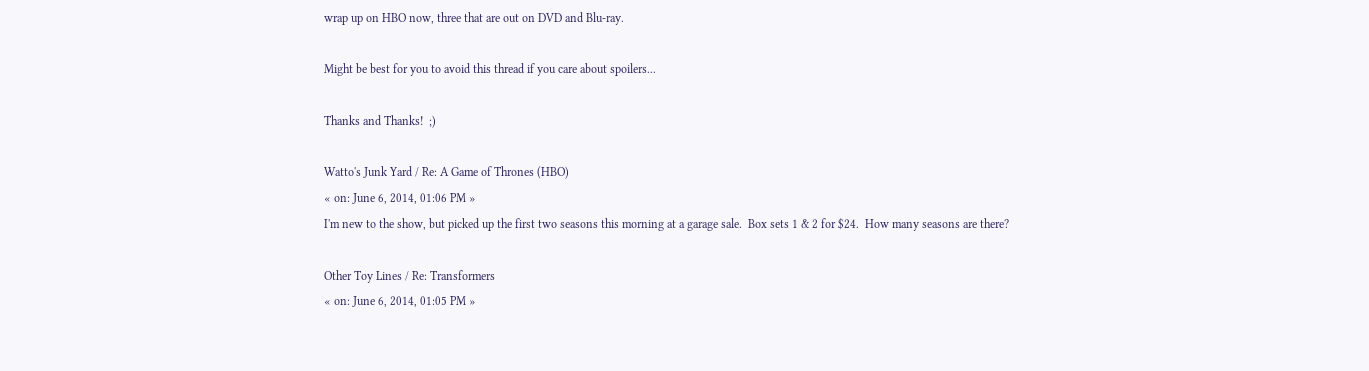wrap up on HBO now, three that are out on DVD and Blu-ray.

Might be best for you to avoid this thread if you care about spoilers...

Thanks and Thanks!  ;)

Watto's Junk Yard / Re: A Game of Thrones (HBO)
« on: June 6, 2014, 01:06 PM »
I'm new to the show, but picked up the first two seasons this morning at a garage sale.  Box sets 1 & 2 for $24.  How many seasons are there?

Other Toy Lines / Re: Transformers
« on: June 6, 2014, 01:05 PM »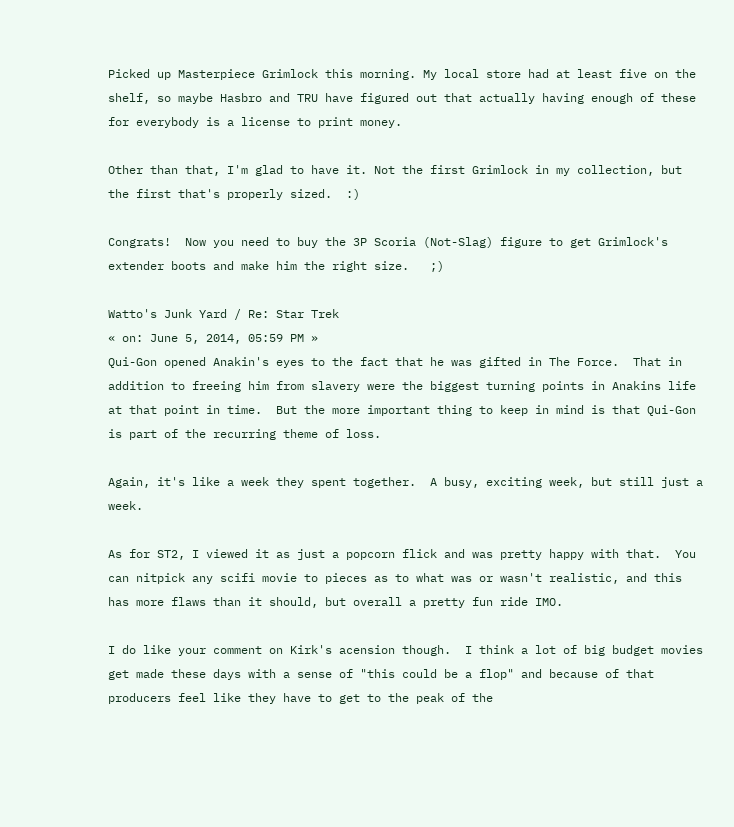Picked up Masterpiece Grimlock this morning. My local store had at least five on the shelf, so maybe Hasbro and TRU have figured out that actually having enough of these for everybody is a license to print money.

Other than that, I'm glad to have it. Not the first Grimlock in my collection, but the first that's properly sized.  :)

Congrats!  Now you need to buy the 3P Scoria (Not-Slag) figure to get Grimlock's extender boots and make him the right size.   ;)

Watto's Junk Yard / Re: Star Trek
« on: June 5, 2014, 05:59 PM »
Qui-Gon opened Anakin's eyes to the fact that he was gifted in The Force.  That in addition to freeing him from slavery were the biggest turning points in Anakins life at that point in time.  But the more important thing to keep in mind is that Qui-Gon is part of the recurring theme of loss.

Again, it's like a week they spent together.  A busy, exciting week, but still just a week.

As for ST2, I viewed it as just a popcorn flick and was pretty happy with that.  You can nitpick any scifi movie to pieces as to what was or wasn't realistic, and this has more flaws than it should, but overall a pretty fun ride IMO.

I do like your comment on Kirk's acension though.  I think a lot of big budget movies get made these days with a sense of "this could be a flop" and because of that producers feel like they have to get to the peak of the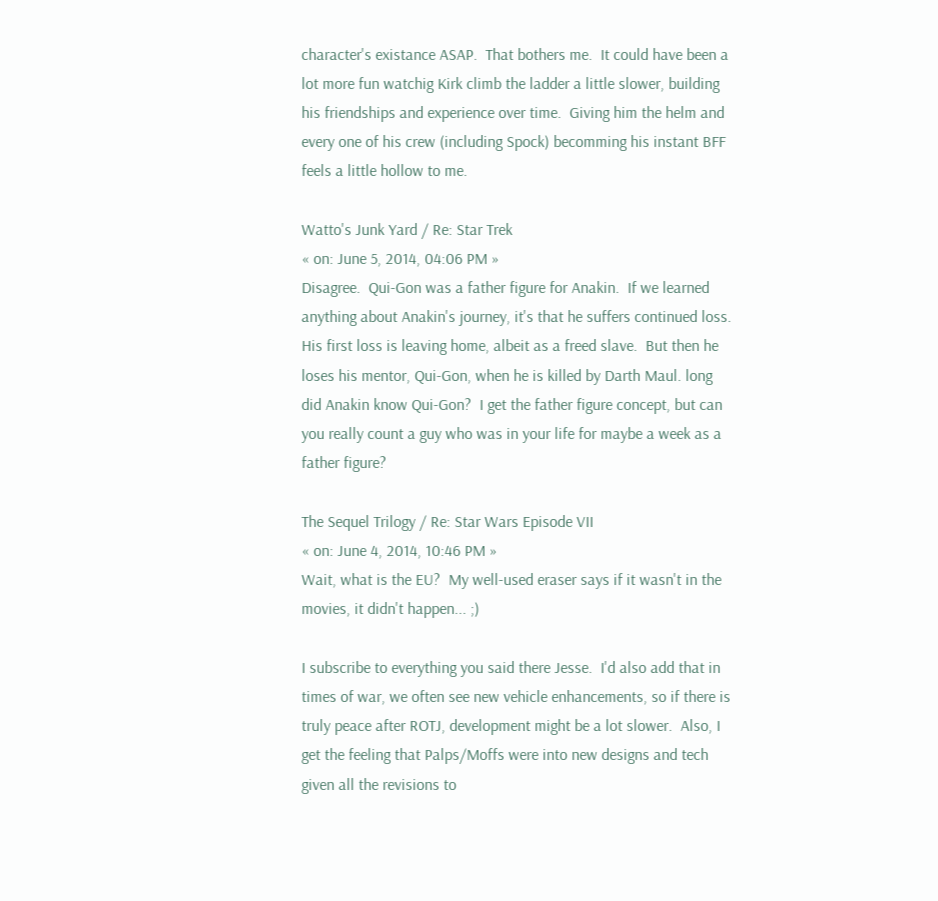character's existance ASAP.  That bothers me.  It could have been a lot more fun watchig Kirk climb the ladder a little slower, building his friendships and experience over time.  Giving him the helm and every one of his crew (including Spock) becomming his instant BFF feels a little hollow to me.

Watto's Junk Yard / Re: Star Trek
« on: June 5, 2014, 04:06 PM »
Disagree.  Qui-Gon was a father figure for Anakin.  If we learned anything about Anakin's journey, it's that he suffers continued loss.  His first loss is leaving home, albeit as a freed slave.  But then he loses his mentor, Qui-Gon, when he is killed by Darth Maul. long did Anakin know Qui-Gon?  I get the father figure concept, but can you really count a guy who was in your life for maybe a week as a father figure?

The Sequel Trilogy / Re: Star Wars Episode VII
« on: June 4, 2014, 10:46 PM »
Wait, what is the EU?  My well-used eraser says if it wasn't in the movies, it didn't happen... ;)

I subscribe to everything you said there Jesse.  I'd also add that in times of war, we often see new vehicle enhancements, so if there is truly peace after ROTJ, development might be a lot slower.  Also, I get the feeling that Palps/Moffs were into new designs and tech given all the revisions to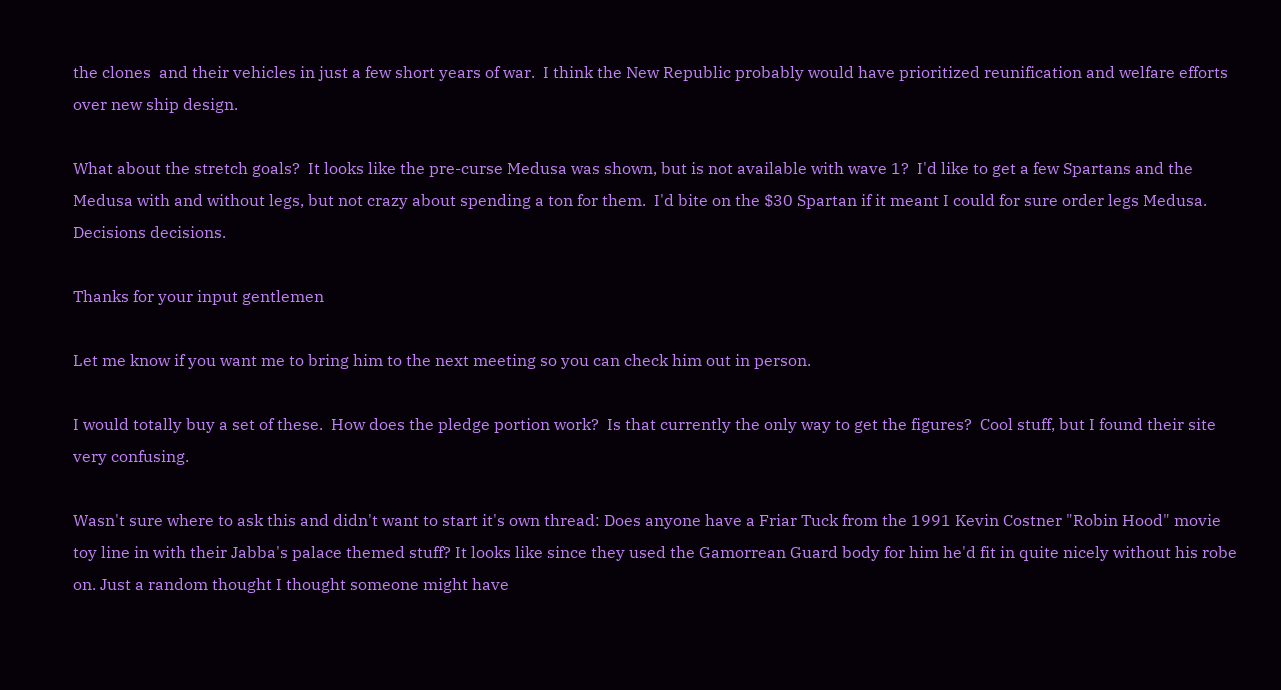the clones  and their vehicles in just a few short years of war.  I think the New Republic probably would have prioritized reunification and welfare efforts over new ship design.

What about the stretch goals?  It looks like the pre-curse Medusa was shown, but is not available with wave 1?  I'd like to get a few Spartans and the Medusa with and without legs, but not crazy about spending a ton for them.  I'd bite on the $30 Spartan if it meant I could for sure order legs Medusa.  Decisions decisions.

Thanks for your input gentlemen

Let me know if you want me to bring him to the next meeting so you can check him out in person.

I would totally buy a set of these.  How does the pledge portion work?  Is that currently the only way to get the figures?  Cool stuff, but I found their site very confusing.

Wasn't sure where to ask this and didn't want to start it's own thread: Does anyone have a Friar Tuck from the 1991 Kevin Costner "Robin Hood" movie toy line in with their Jabba's palace themed stuff? It looks like since they used the Gamorrean Guard body for him he'd fit in quite nicely without his robe on. Just a random thought I thought someone might have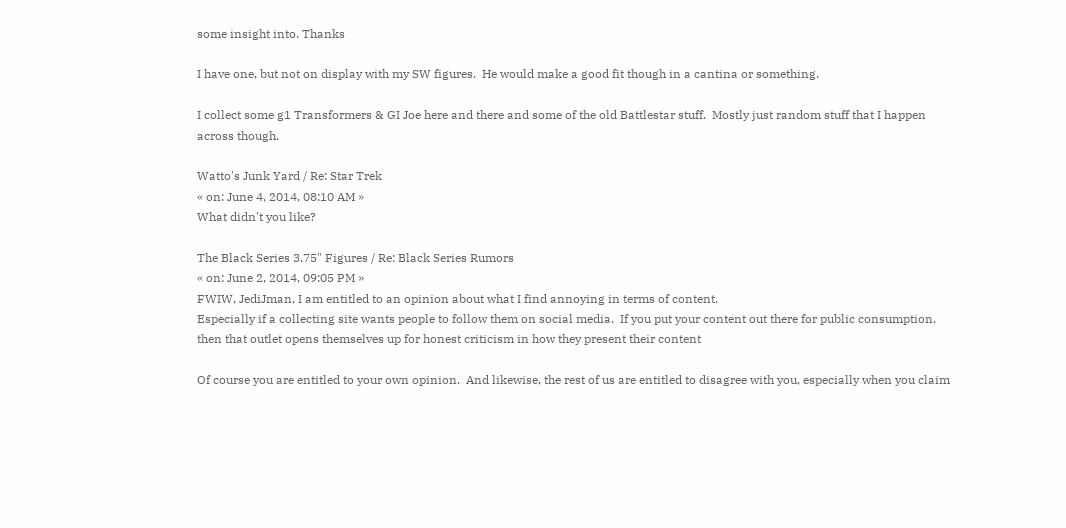some insight into. Thanks

I have one, but not on display with my SW figures.  He would make a good fit though in a cantina or something.

I collect some g1 Transformers & GI Joe here and there and some of the old Battlestar stuff.  Mostly just random stuff that I happen across though.

Watto's Junk Yard / Re: Star Trek
« on: June 4, 2014, 08:10 AM »
What didn't you like?

The Black Series 3.75" Figures / Re: Black Series Rumors
« on: June 2, 2014, 09:05 PM »
FWIW, JediJman, I am entitled to an opinion about what I find annoying in terms of content.
Especially if a collecting site wants people to follow them on social media.  If you put your content out there for public consumption, then that outlet opens themselves up for honest criticism in how they present their content

Of course you are entitled to your own opinion.  And likewise, the rest of us are entitled to disagree with you, especially when you claim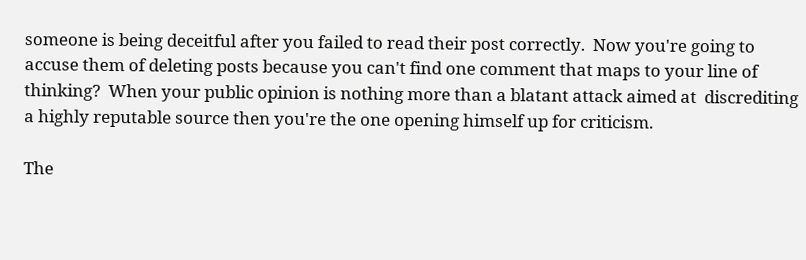someone is being deceitful after you failed to read their post correctly.  Now you're going to accuse them of deleting posts because you can't find one comment that maps to your line of thinking?  When your public opinion is nothing more than a blatant attack aimed at  discrediting a highly reputable source then you're the one opening himself up for criticism.

The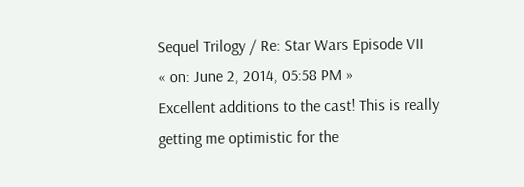Sequel Trilogy / Re: Star Wars Episode VII
« on: June 2, 2014, 05:58 PM »
Excellent additions to the cast! This is really getting me optimistic for the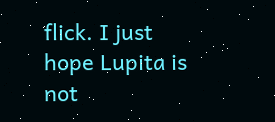flick. I just hope Lupita is not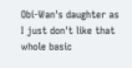Obi-Wan's daughter as I just don't like that whole basic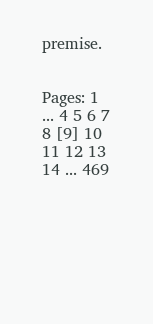premise.


Pages: 1 ... 4 5 6 7 8 [9] 10 11 12 13 14 ... 469